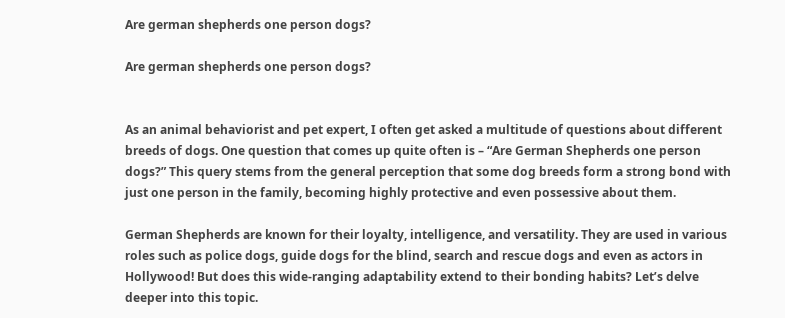Are german shepherds one person dogs?

Are german shepherds one person dogs?


As an animal behaviorist and pet expert, I often get asked a multitude of questions about different breeds of dogs. One question that comes up quite often is – “Are German Shepherds one person dogs?” This query stems from the general perception that some dog breeds form a strong bond with just one person in the family, becoming highly protective and even possessive about them.

German Shepherds are known for their loyalty, intelligence, and versatility. They are used in various roles such as police dogs, guide dogs for the blind, search and rescue dogs and even as actors in Hollywood! But does this wide-ranging adaptability extend to their bonding habits? Let’s delve deeper into this topic.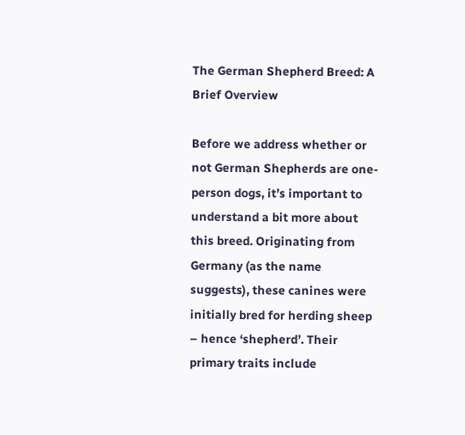The German Shepherd Breed: A Brief Overview

Before we address whether or not German Shepherds are one-person dogs, it’s important to understand a bit more about this breed. Originating from Germany (as the name suggests), these canines were initially bred for herding sheep – hence ‘shepherd’. Their primary traits include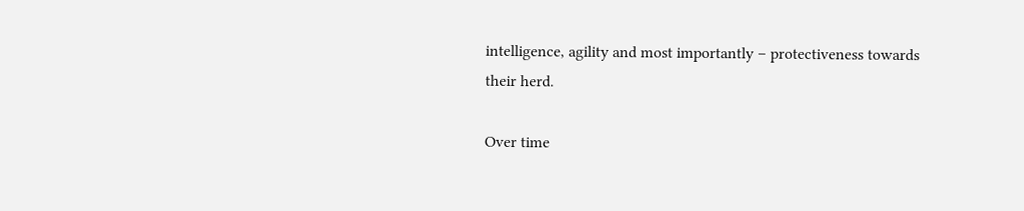intelligence, agility and most importantly – protectiveness towards their herd.

Over time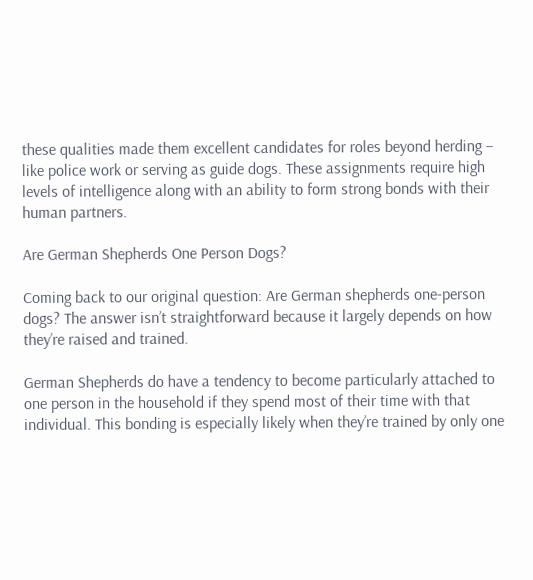these qualities made them excellent candidates for roles beyond herding – like police work or serving as guide dogs. These assignments require high levels of intelligence along with an ability to form strong bonds with their human partners.

Are German Shepherds One Person Dogs?

Coming back to our original question: Are German shepherds one-person dogs? The answer isn’t straightforward because it largely depends on how they’re raised and trained.

German Shepherds do have a tendency to become particularly attached to one person in the household if they spend most of their time with that individual. This bonding is especially likely when they’re trained by only one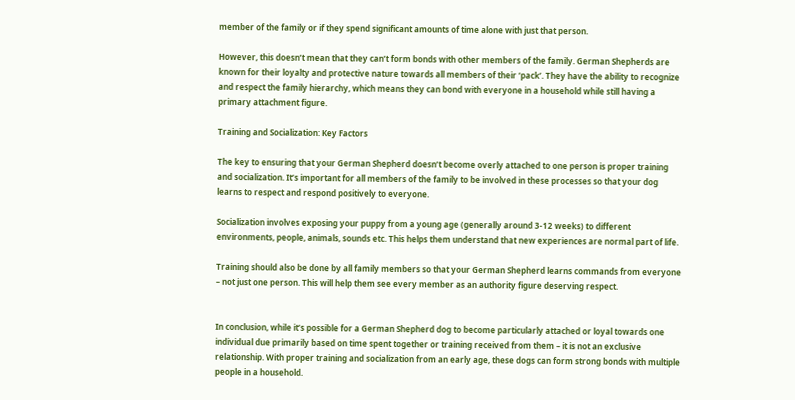member of the family or if they spend significant amounts of time alone with just that person.

However, this doesn’t mean that they can’t form bonds with other members of the family. German Shepherds are known for their loyalty and protective nature towards all members of their ‘pack’. They have the ability to recognize and respect the family hierarchy, which means they can bond with everyone in a household while still having a primary attachment figure.

Training and Socialization: Key Factors

The key to ensuring that your German Shepherd doesn’t become overly attached to one person is proper training and socialization. It’s important for all members of the family to be involved in these processes so that your dog learns to respect and respond positively to everyone.

Socialization involves exposing your puppy from a young age (generally around 3-12 weeks) to different environments, people, animals, sounds etc. This helps them understand that new experiences are normal part of life.

Training should also be done by all family members so that your German Shepherd learns commands from everyone – not just one person. This will help them see every member as an authority figure deserving respect.


In conclusion, while it’s possible for a German Shepherd dog to become particularly attached or loyal towards one individual due primarily based on time spent together or training received from them – it is not an exclusive relationship. With proper training and socialization from an early age, these dogs can form strong bonds with multiple people in a household.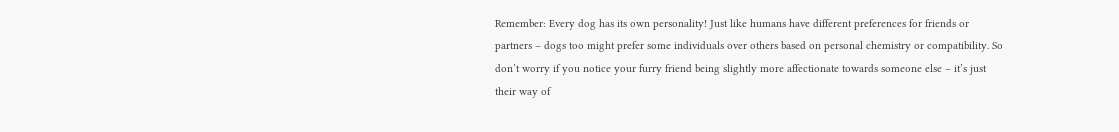Remember: Every dog has its own personality! Just like humans have different preferences for friends or partners – dogs too might prefer some individuals over others based on personal chemistry or compatibility. So don’t worry if you notice your furry friend being slightly more affectionate towards someone else – it’s just their way of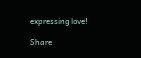expressing love!

Share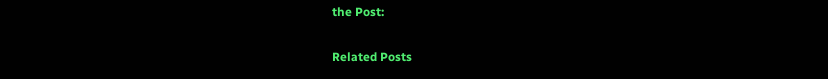the Post:

Related Posts